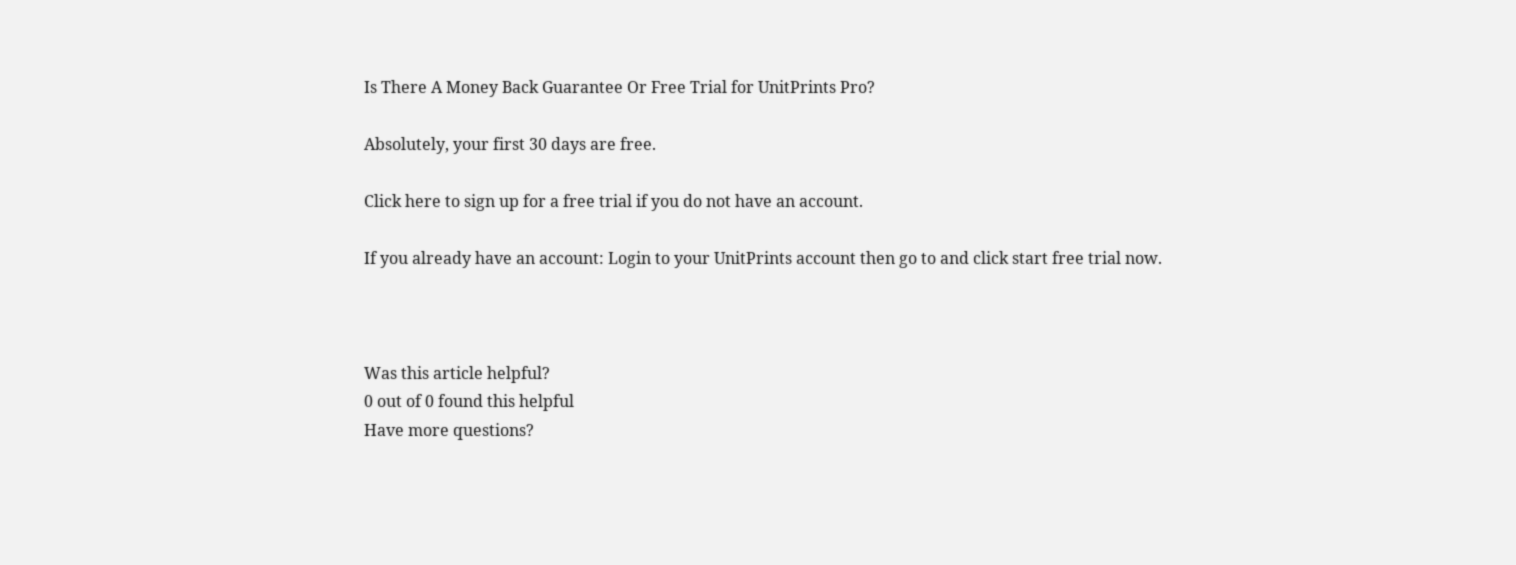Is There A Money Back Guarantee Or Free Trial for UnitPrints Pro?

Absolutely, your first 30 days are free.

Click here to sign up for a free trial if you do not have an account.

If you already have an account: Login to your UnitPrints account then go to and click start free trial now.



Was this article helpful?
0 out of 0 found this helpful
Have more questions?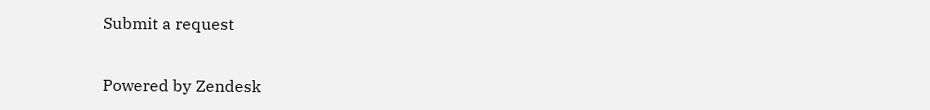Submit a request


Powered by Zendesk